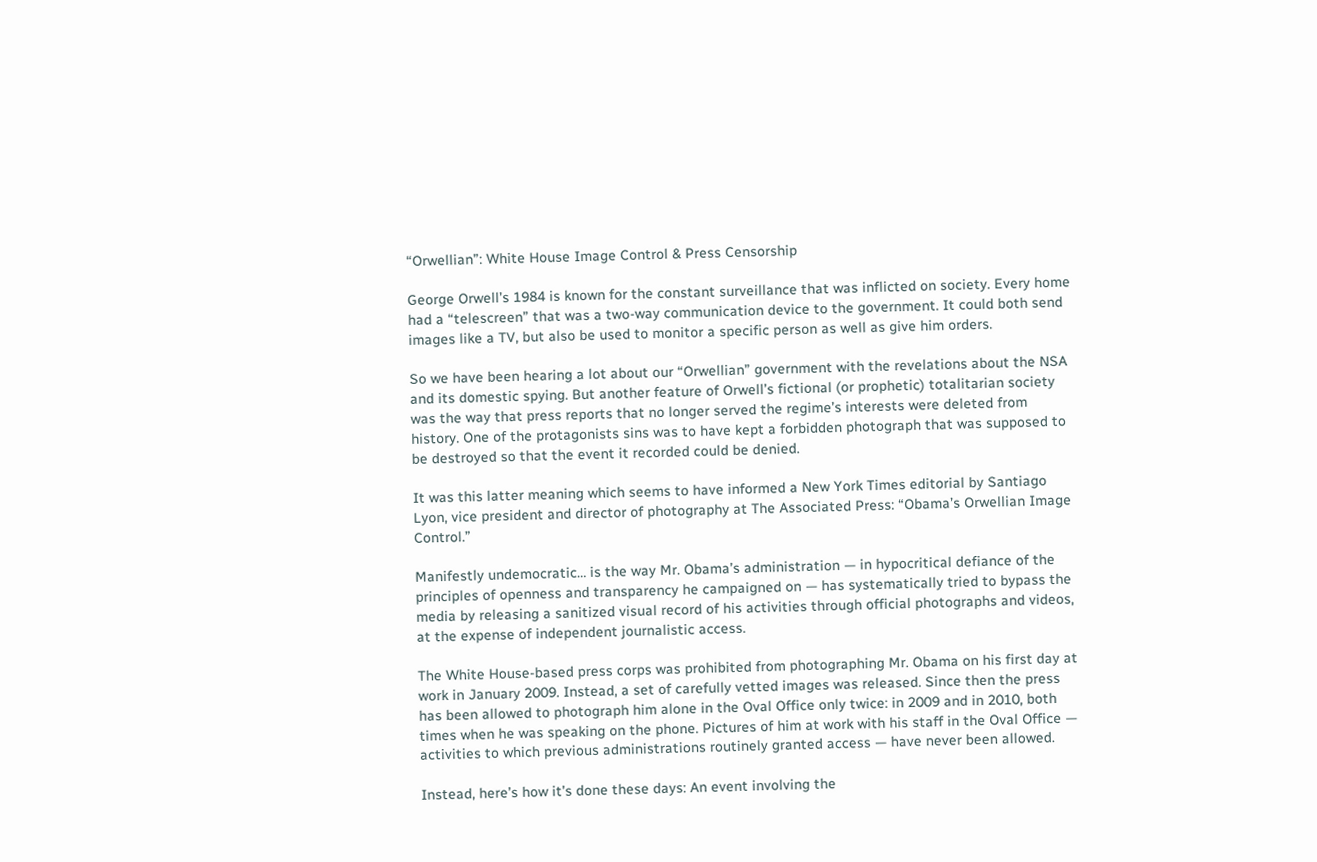“Orwellian”: White House Image Control & Press Censorship

George Orwell’s 1984 is known for the constant surveillance that was inflicted on society. Every home had a “telescreen” that was a two-way communication device to the government. It could both send images like a TV, but also be used to monitor a specific person as well as give him orders.

So we have been hearing a lot about our “Orwellian” government with the revelations about the NSA and its domestic spying. But another feature of Orwell’s fictional (or prophetic) totalitarian society was the way that press reports that no longer served the regime’s interests were deleted from history. One of the protagonists sins was to have kept a forbidden photograph that was supposed to be destroyed so that the event it recorded could be denied.

It was this latter meaning which seems to have informed a New York Times editorial by Santiago Lyon, vice president and director of photography at The Associated Press: “Obama’s Orwellian Image Control.”

Manifestly undemocratic… is the way Mr. Obama’s administration — in hypocritical defiance of the principles of openness and transparency he campaigned on — has systematically tried to bypass the media by releasing a sanitized visual record of his activities through official photographs and videos, at the expense of independent journalistic access.

The White House-based press corps was prohibited from photographing Mr. Obama on his first day at work in January 2009. Instead, a set of carefully vetted images was released. Since then the press has been allowed to photograph him alone in the Oval Office only twice: in 2009 and in 2010, both times when he was speaking on the phone. Pictures of him at work with his staff in the Oval Office — activities to which previous administrations routinely granted access — have never been allowed.

Instead, here’s how it’s done these days: An event involving the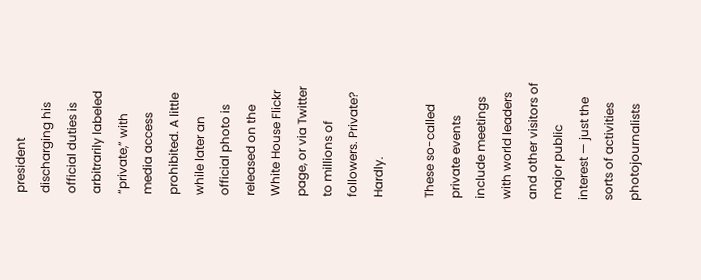president discharging his official duties is arbitrarily labeled “private,” with media access prohibited. A little while later an official photo is released on the White House Flickr page, or via Twitter to millions of followers. Private? Hardly.

These so-called private events include meetings with world leaders and other visitors of major public interest — just the sorts of activities photojournalists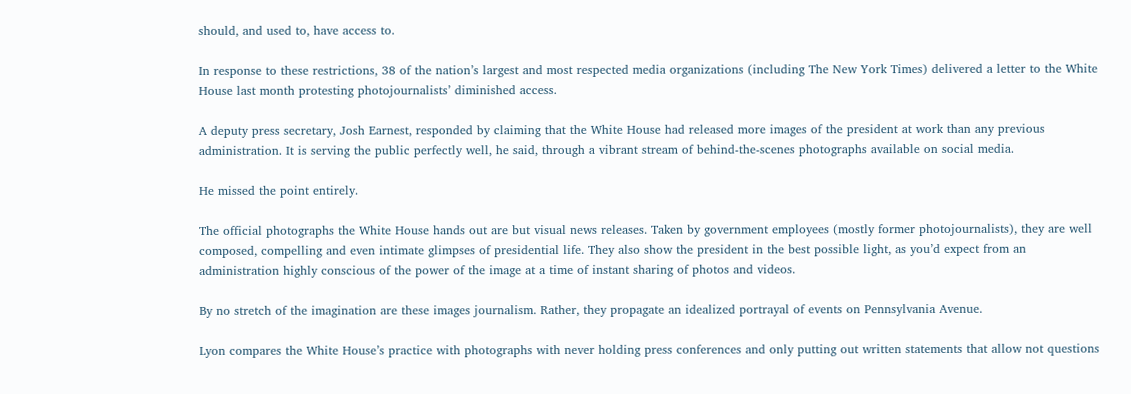should, and used to, have access to.

In response to these restrictions, 38 of the nation’s largest and most respected media organizations (including The New York Times) delivered a letter to the White House last month protesting photojournalists’ diminished access.

A deputy press secretary, Josh Earnest, responded by claiming that the White House had released more images of the president at work than any previous administration. It is serving the public perfectly well, he said, through a vibrant stream of behind-the-scenes photographs available on social media.

He missed the point entirely.

The official photographs the White House hands out are but visual news releases. Taken by government employees (mostly former photojournalists), they are well composed, compelling and even intimate glimpses of presidential life. They also show the president in the best possible light, as you’d expect from an administration highly conscious of the power of the image at a time of instant sharing of photos and videos.

By no stretch of the imagination are these images journalism. Rather, they propagate an idealized portrayal of events on Pennsylvania Avenue.

Lyon compares the White House’s practice with photographs with never holding press conferences and only putting out written statements that allow not questions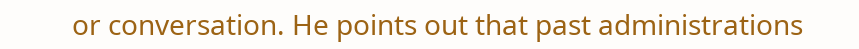or conversation. He points out that past administrations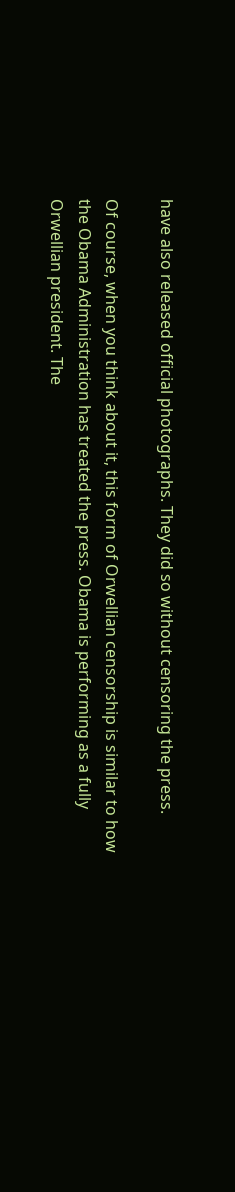have also released official photographs. They did so without censoring the press.

Of course, when you think about it, this form of Orwellian censorship is similar to how the Obama Administration has treated the press. Obama is performing as a fully Orwellian president. The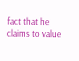fact that he claims to value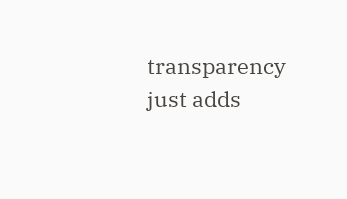transparency just adds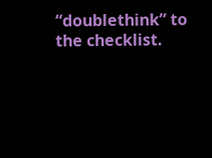“doublethink” to the checklist.